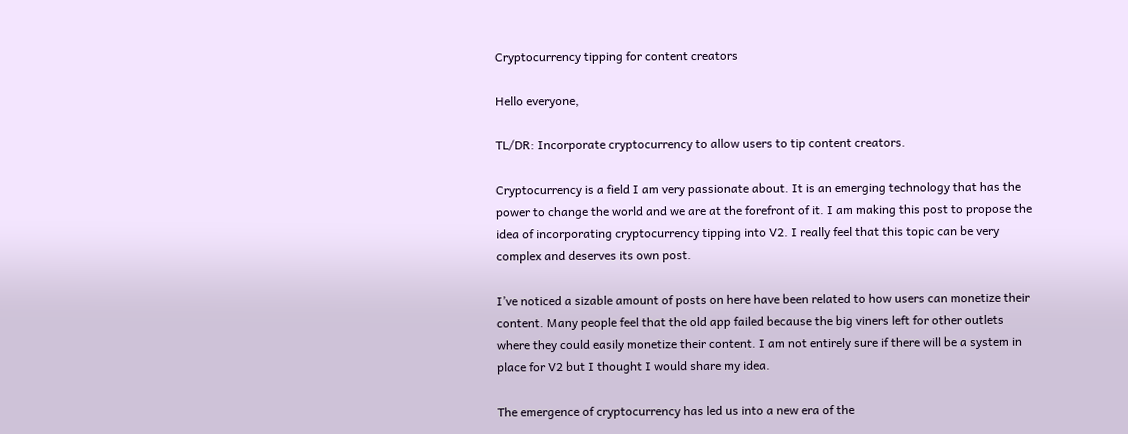Cryptocurrency tipping for content creators

Hello everyone,

TL/DR: Incorporate cryptocurrency to allow users to tip content creators.

Cryptocurrency is a field I am very passionate about. It is an emerging technology that has the power to change the world and we are at the forefront of it. I am making this post to propose the idea of incorporating cryptocurrency tipping into V2. I really feel that this topic can be very complex and deserves its own post.

I’ve noticed a sizable amount of posts on here have been related to how users can monetize their content. Many people feel that the old app failed because the big viners left for other outlets where they could easily monetize their content. I am not entirely sure if there will be a system in place for V2 but I thought I would share my idea.

The emergence of cryptocurrency has led us into a new era of the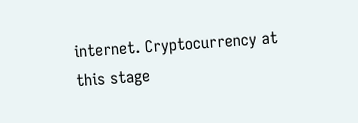internet. Cryptocurrency at this stage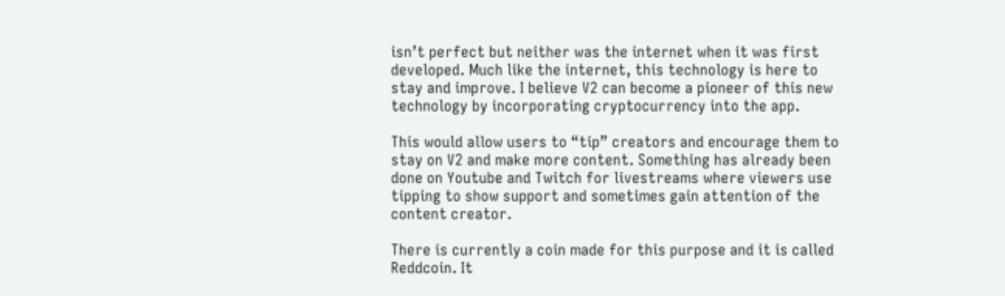isn’t perfect but neither was the internet when it was first developed. Much like the internet, this technology is here to stay and improve. I believe V2 can become a pioneer of this new technology by incorporating cryptocurrency into the app.

This would allow users to “tip” creators and encourage them to stay on V2 and make more content. Something has already been done on Youtube and Twitch for livestreams where viewers use tipping to show support and sometimes gain attention of the content creator.

There is currently a coin made for this purpose and it is called Reddcoin. It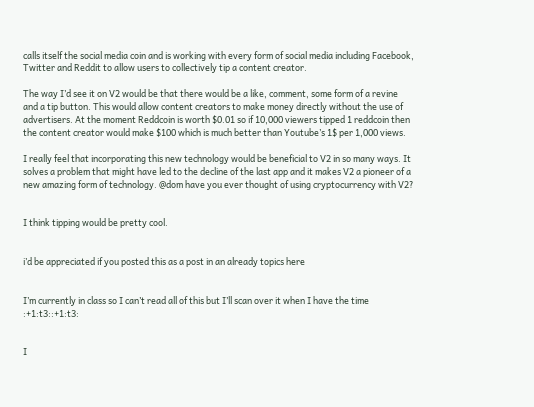calls itself the social media coin and is working with every form of social media including Facebook, Twitter and Reddit to allow users to collectively tip a content creator.

The way I’d see it on V2 would be that there would be a like, comment, some form of a revine and a tip button. This would allow content creators to make money directly without the use of advertisers. At the moment Reddcoin is worth $0.01 so if 10,000 viewers tipped 1 reddcoin then the content creator would make $100 which is much better than Youtube’s 1$ per 1,000 views.

I really feel that incorporating this new technology would be beneficial to V2 in so many ways. It solves a problem that might have led to the decline of the last app and it makes V2 a pioneer of a new amazing form of technology. @dom have you ever thought of using cryptocurrency with V2?


I think tipping would be pretty cool.


i’d be appreciated if you posted this as a post in an already topics here


I’m currently in class so I can’t read all of this but I’ll scan over it when I have the time :+1:t3::+1:t3:


I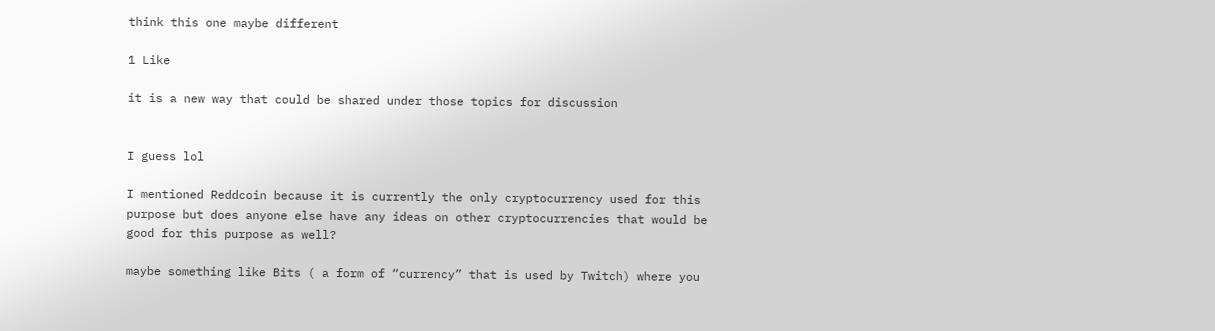think this one maybe different

1 Like

it is a new way that could be shared under those topics for discussion


I guess lol

I mentioned Reddcoin because it is currently the only cryptocurrency used for this purpose but does anyone else have any ideas on other cryptocurrencies that would be good for this purpose as well?

maybe something like Bits ( a form of “currency” that is used by Twitch) where you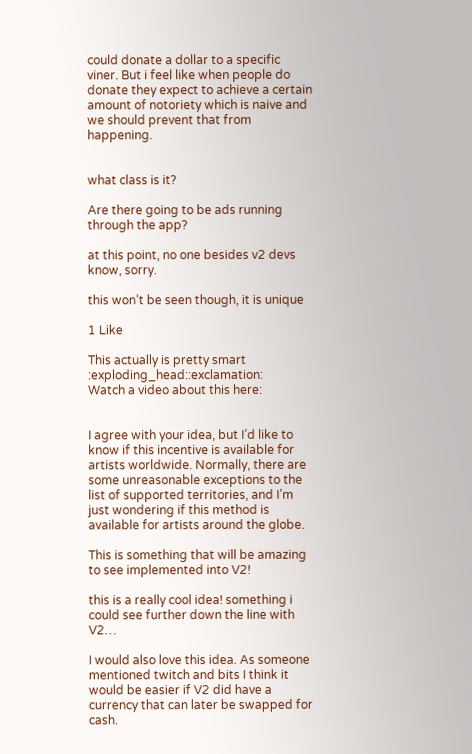could donate a dollar to a specific viner. But i feel like when people do donate they expect to achieve a certain amount of notoriety which is naive and we should prevent that from happening.


what class is it?

Are there going to be ads running through the app?

at this point, no one besides v2 devs know, sorry.

this won’t be seen though, it is unique

1 Like

This actually is pretty smart :exploding_head::exclamation:
Watch a video about this here:


I agree with your idea, but I’d like to know if this incentive is available for artists worldwide. Normally, there are some unreasonable exceptions to the list of supported territories, and I’m just wondering if this method is available for artists around the globe.

This is something that will be amazing to see implemented into V2!

this is a really cool idea! something i could see further down the line with V2…

I would also love this idea. As someone mentioned twitch and bits I think it would be easier if V2 did have a currency that can later be swapped for cash.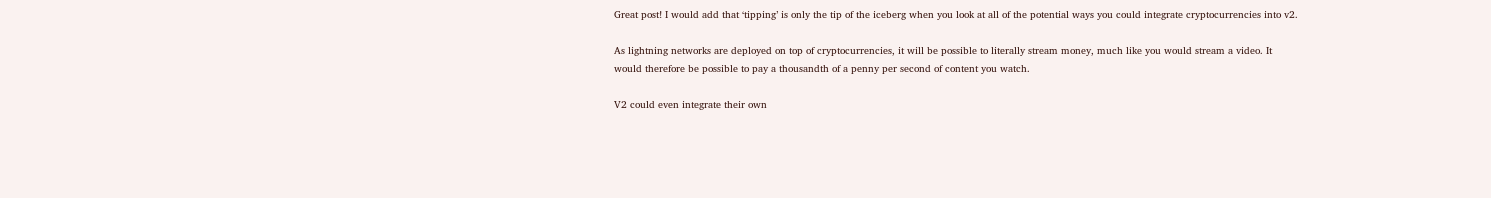Great post! I would add that ‘tipping’ is only the tip of the iceberg when you look at all of the potential ways you could integrate cryptocurrencies into v2.

As lightning networks are deployed on top of cryptocurrencies, it will be possible to literally stream money, much like you would stream a video. It would therefore be possible to pay a thousandth of a penny per second of content you watch.

V2 could even integrate their own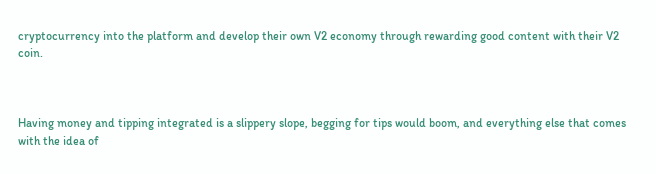cryptocurrency into the platform and develop their own V2 economy through rewarding good content with their V2 coin.



Having money and tipping integrated is a slippery slope, begging for tips would boom, and everything else that comes with the idea of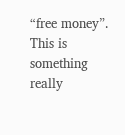“free money”. This is something really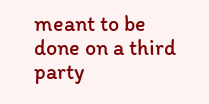meant to be done on a third party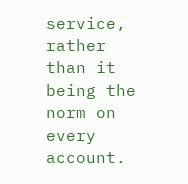service, rather than it being the norm on every account.